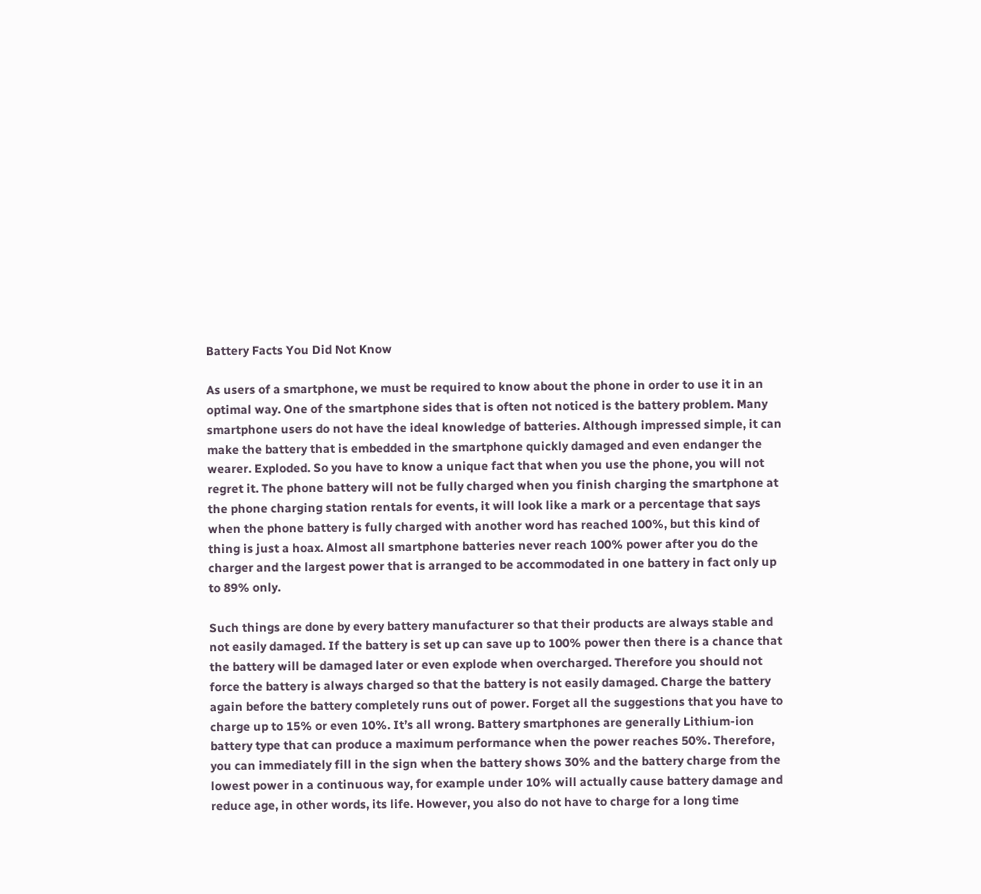Battery Facts You Did Not Know

As users of a smartphone, we must be required to know about the phone in order to use it in an optimal way. One of the smartphone sides that is often not noticed is the battery problem. Many smartphone users do not have the ideal knowledge of batteries. Although impressed simple, it can make the battery that is embedded in the smartphone quickly damaged and even endanger the wearer. Exploded. So you have to know a unique fact that when you use the phone, you will not regret it. The phone battery will not be fully charged when you finish charging the smartphone at the phone charging station rentals for events, it will look like a mark or a percentage that says when the phone battery is fully charged with another word has reached 100%, but this kind of thing is just a hoax. Almost all smartphone batteries never reach 100% power after you do the charger and the largest power that is arranged to be accommodated in one battery in fact only up to 89% only.

Such things are done by every battery manufacturer so that their products are always stable and not easily damaged. If the battery is set up can save up to 100% power then there is a chance that the battery will be damaged later or even explode when overcharged. Therefore you should not force the battery is always charged so that the battery is not easily damaged. Charge the battery again before the battery completely runs out of power. Forget all the suggestions that you have to charge up to 15% or even 10%. It’s all wrong. Battery smartphones are generally Lithium-ion battery type that can produce a maximum performance when the power reaches 50%. Therefore, you can immediately fill in the sign when the battery shows 30% and the battery charge from the lowest power in a continuous way, for example under 10% will actually cause battery damage and reduce age, in other words, its life. However, you also do not have to charge for a long time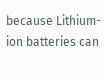because Lithium-ion batteries can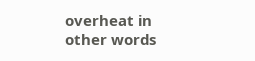overheat in other words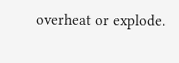overheat or explode.